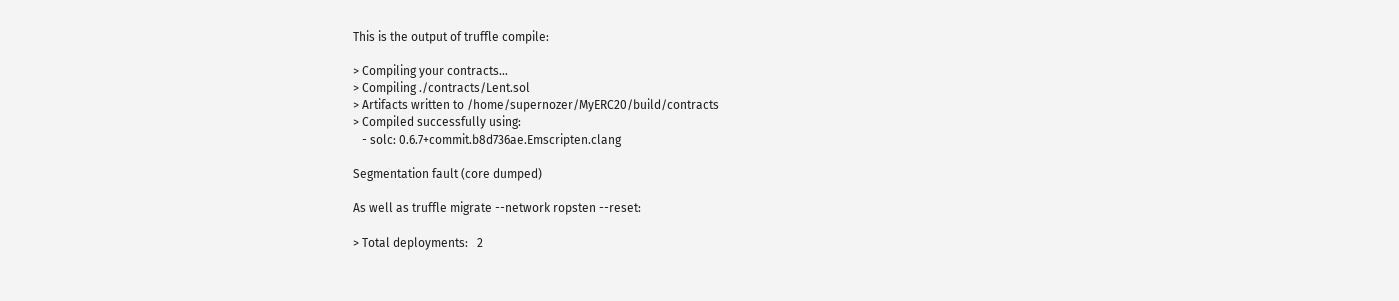This is the output of truffle compile:

> Compiling your contracts...
> Compiling ./contracts/Lent.sol
> Artifacts written to /home/supernozer/MyERC20/build/contracts
> Compiled successfully using:
   - solc: 0.6.7+commit.b8d736ae.Emscripten.clang

Segmentation fault (core dumped)

As well as truffle migrate --network ropsten --reset:

> Total deployments:   2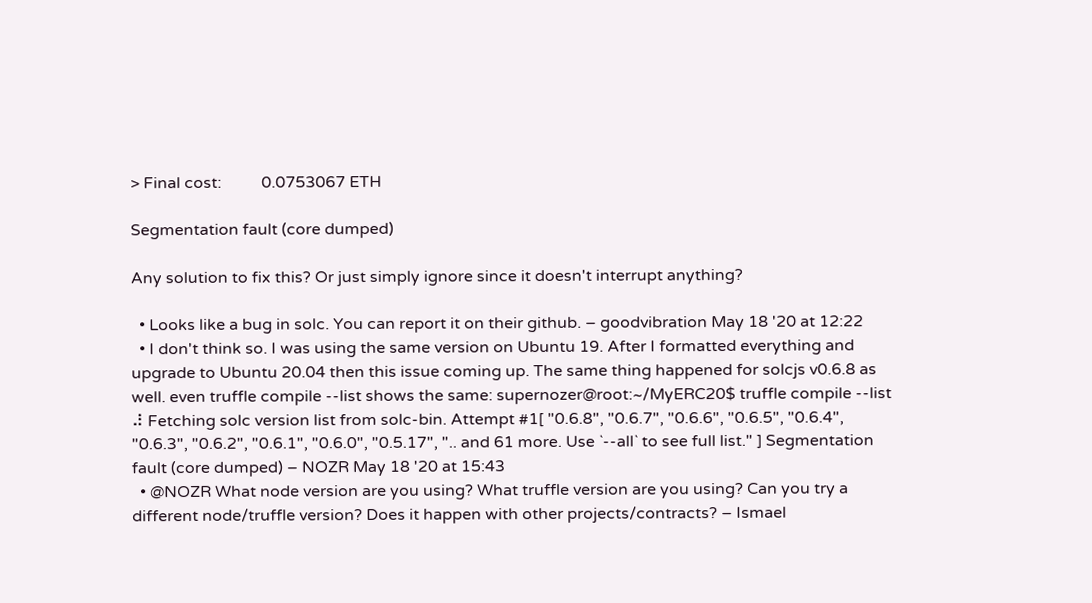> Final cost:          0.0753067 ETH

Segmentation fault (core dumped)

Any solution to fix this? Or just simply ignore since it doesn't interrupt anything?

  • Looks like a bug in solc. You can report it on their github. – goodvibration May 18 '20 at 12:22
  • I don't think so. I was using the same version on Ubuntu 19. After I formatted everything and upgrade to Ubuntu 20.04 then this issue coming up. The same thing happened for solcjs v0.6.8 as well. even truffle compile --list shows the same: supernozer@root:~/MyERC20$ truffle compile --list ⠼ Fetching solc version list from solc-bin. Attempt #1[ "0.6.8", "0.6.7", "0.6.6", "0.6.5", "0.6.4", "0.6.3", "0.6.2", "0.6.1", "0.6.0", "0.5.17", ".. and 61 more. Use `--all` to see full list." ] Segmentation fault (core dumped) – NOZR May 18 '20 at 15:43
  • @NOZR What node version are you using? What truffle version are you using? Can you try a different node/truffle version? Does it happen with other projects/contracts? – Ismael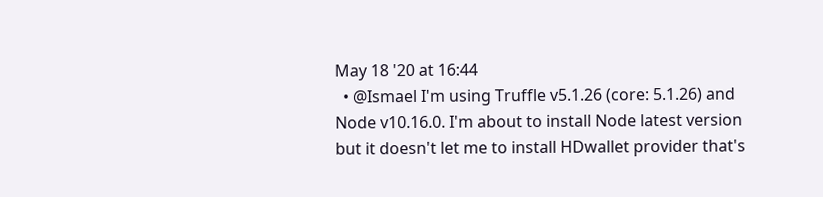May 18 '20 at 16:44
  • @Ismael I'm using Truffle v5.1.26 (core: 5.1.26) and Node v10.16.0. I'm about to install Node latest version but it doesn't let me to install HDwallet provider that's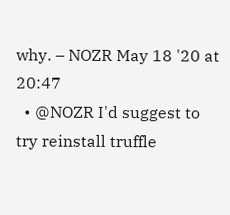why. – NOZR May 18 '20 at 20:47
  • @NOZR I'd suggest to try reinstall truffle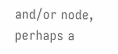and/or node, perhaps a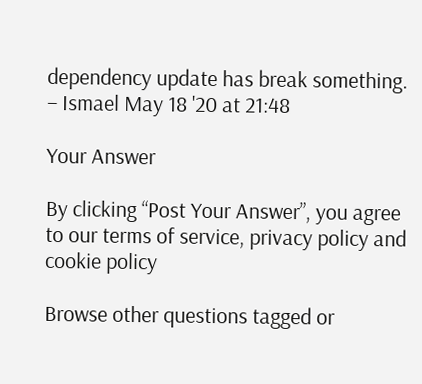dependency update has break something. – Ismael May 18 '20 at 21:48

Your Answer

By clicking “Post Your Answer”, you agree to our terms of service, privacy policy and cookie policy

Browse other questions tagged or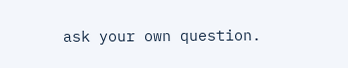ask your own question.